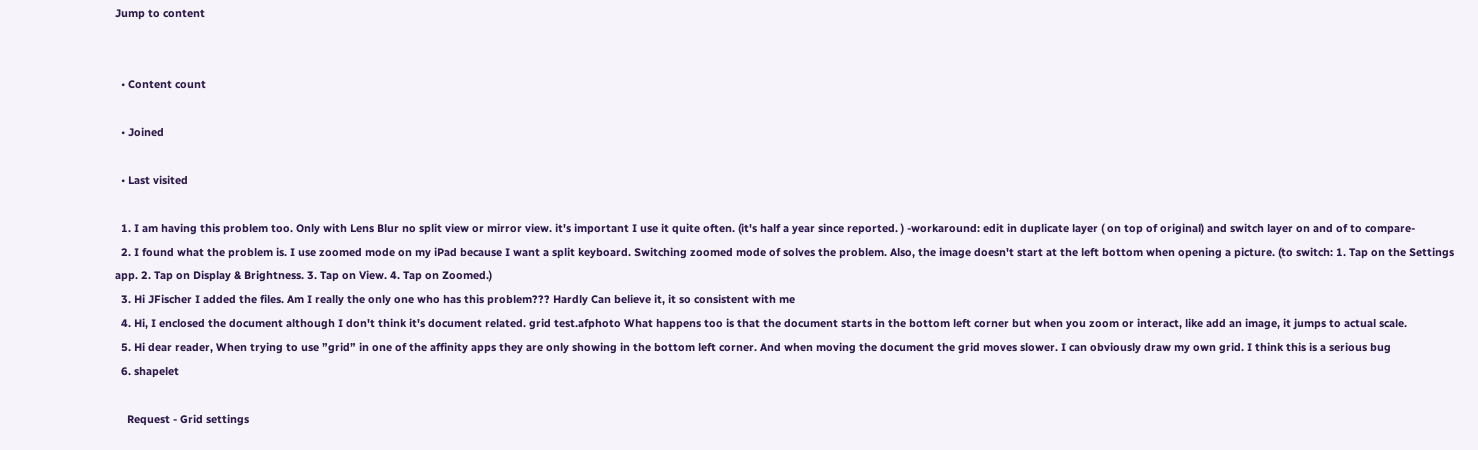Jump to content


  • Content count

  • Joined

  • Last visited

  1. I am having this problem too. Only with Lens Blur no split view or mirror view. it's important I use it quite often. (it's half a year since reported. ) -workaround: edit in duplicate layer ( on top of original) and switch layer on and of to compare-
  2. I found what the problem is. I use zoomed mode on my iPad because I want a split keyboard. Switching zoomed mode of solves the problem. Also, the image doesn't start at the left bottom when opening a picture. (to switch: 1. Tap on the Settings app. 2. Tap on Display & Brightness. 3. Tap on View. 4. Tap on Zoomed.)
  3. Hi JFischer I added the files. Am I really the only one who has this problem??? Hardly Can believe it, it so consistent with me
  4. Hi, I enclosed the document although I don't think it's document related. grid test.afphoto What happens too is that the document starts in the bottom left corner but when you zoom or interact, like add an image, it jumps to actual scale.
  5. Hi dear reader, When trying to use ”grid” in one of the affinity apps they are only showing in the bottom left corner. And when moving the document the grid moves slower. I can obviously draw my own grid. I think this is a serious bug
  6. shapelet

    Request - Grid settings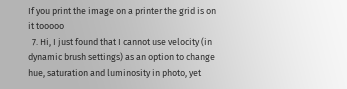If you print the image on a printer the grid is on it tooooo
  7. Hi, I just found that I cannot use velocity (in dynamic brush settings) as an option to change hue, saturation and luminosity in photo, yet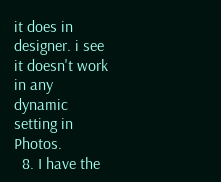it does in designer. i see it doesn't work in any dynamic setting in Photos.
  8. I have the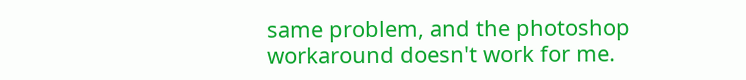same problem, and the photoshop workaround doesn't work for me.